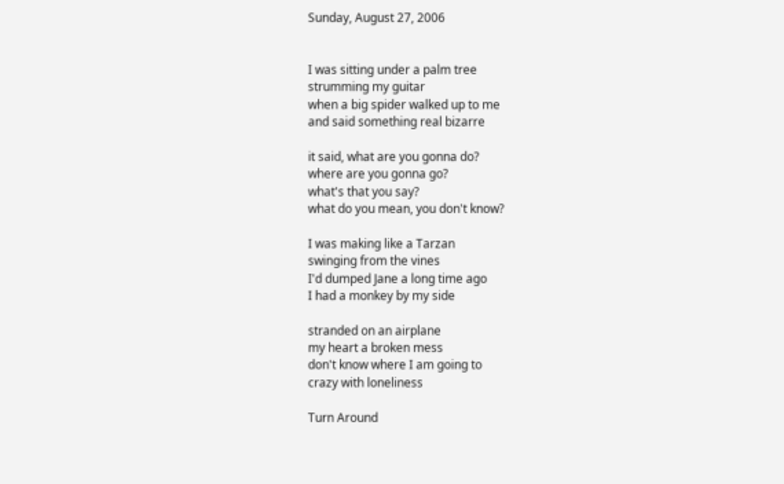Sunday, August 27, 2006


I was sitting under a palm tree
strumming my guitar
when a big spider walked up to me
and said something real bizarre

it said, what are you gonna do?
where are you gonna go?
what's that you say?
what do you mean, you don't know?

I was making like a Tarzan
swinging from the vines
I'd dumped Jane a long time ago
I had a monkey by my side

stranded on an airplane
my heart a broken mess
don't know where I am going to
crazy with loneliness

Turn Around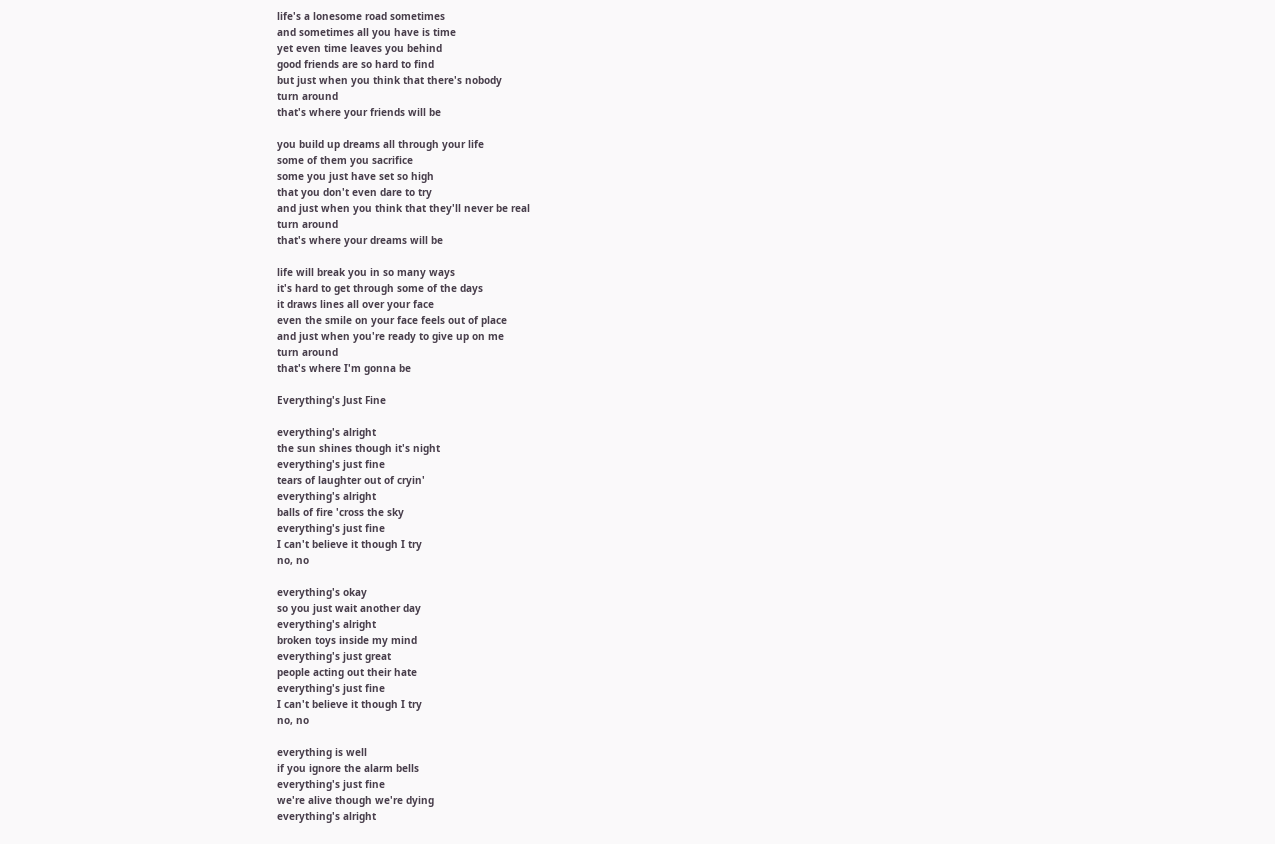life's a lonesome road sometimes
and sometimes all you have is time
yet even time leaves you behind
good friends are so hard to find
but just when you think that there's nobody
turn around
that's where your friends will be

you build up dreams all through your life
some of them you sacrifice
some you just have set so high
that you don't even dare to try
and just when you think that they'll never be real
turn around
that's where your dreams will be

life will break you in so many ways
it's hard to get through some of the days
it draws lines all over your face
even the smile on your face feels out of place
and just when you're ready to give up on me
turn around
that's where I'm gonna be

Everything's Just Fine

everything's alright
the sun shines though it's night
everything's just fine
tears of laughter out of cryin'
everything's alright
balls of fire 'cross the sky
everything's just fine
I can't believe it though I try
no, no

everything's okay
so you just wait another day
everything's alright
broken toys inside my mind
everything's just great
people acting out their hate
everything's just fine
I can't believe it though I try
no, no

everything is well
if you ignore the alarm bells
everything's just fine
we're alive though we're dying
everything's alright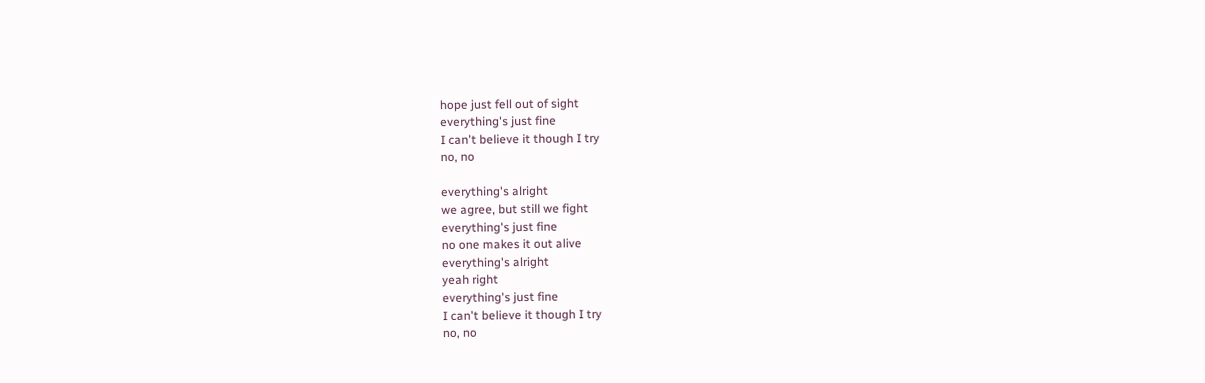hope just fell out of sight
everything's just fine
I can't believe it though I try
no, no

everything's alright
we agree, but still we fight
everything's just fine
no one makes it out alive
everything's alright
yeah right
everything's just fine
I can't believe it though I try
no, no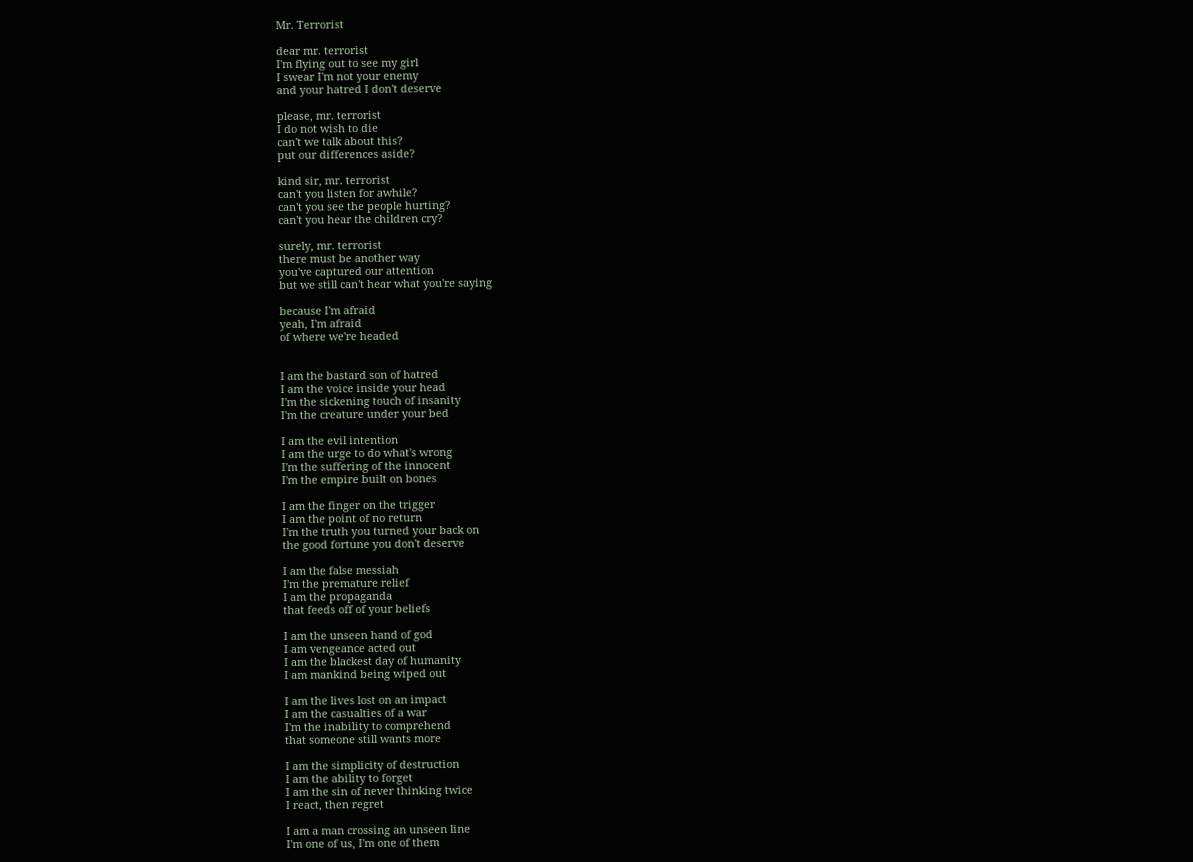Mr. Terrorist

dear mr. terrorist
I'm flying out to see my girl
I swear I'm not your enemy
and your hatred I don't deserve

please, mr. terrorist
I do not wish to die
can't we talk about this?
put our differences aside?

kind sir, mr. terrorist
can't you listen for awhile?
can't you see the people hurting?
can't you hear the children cry?

surely, mr. terrorist
there must be another way
you've captured our attention
but we still can't hear what you're saying

because I'm afraid
yeah, I'm afraid
of where we're headed


I am the bastard son of hatred
I am the voice inside your head
I'm the sickening touch of insanity
I'm the creature under your bed

I am the evil intention
I am the urge to do what's wrong
I'm the suffering of the innocent
I'm the empire built on bones

I am the finger on the trigger
I am the point of no return
I'm the truth you turned your back on
the good fortune you don't deserve

I am the false messiah
I'm the premature relief
I am the propaganda
that feeds off of your beliefs

I am the unseen hand of god
I am vengeance acted out
I am the blackest day of humanity
I am mankind being wiped out

I am the lives lost on an impact
I am the casualties of a war
I'm the inability to comprehend
that someone still wants more

I am the simplicity of destruction
I am the ability to forget
I am the sin of never thinking twice
I react, then regret

I am a man crossing an unseen line
I'm one of us, I'm one of them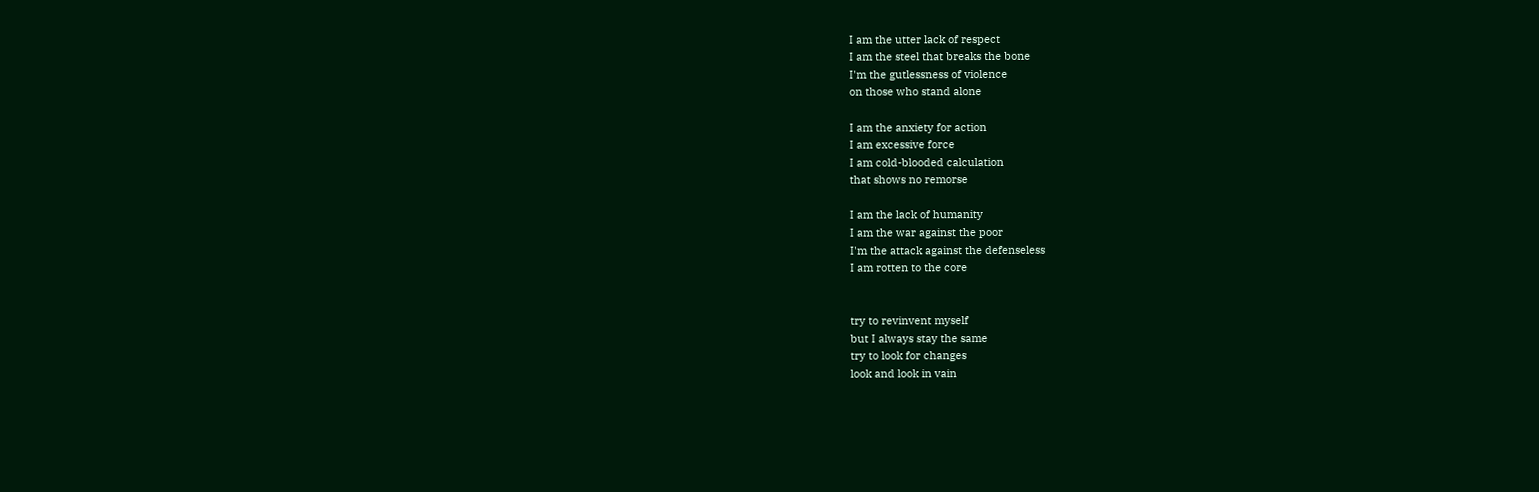I am the utter lack of respect
I am the steel that breaks the bone
I'm the gutlessness of violence
on those who stand alone

I am the anxiety for action
I am excessive force
I am cold-blooded calculation
that shows no remorse

I am the lack of humanity
I am the war against the poor
I'm the attack against the defenseless
I am rotten to the core


try to revinvent myself
but I always stay the same
try to look for changes
look and look in vain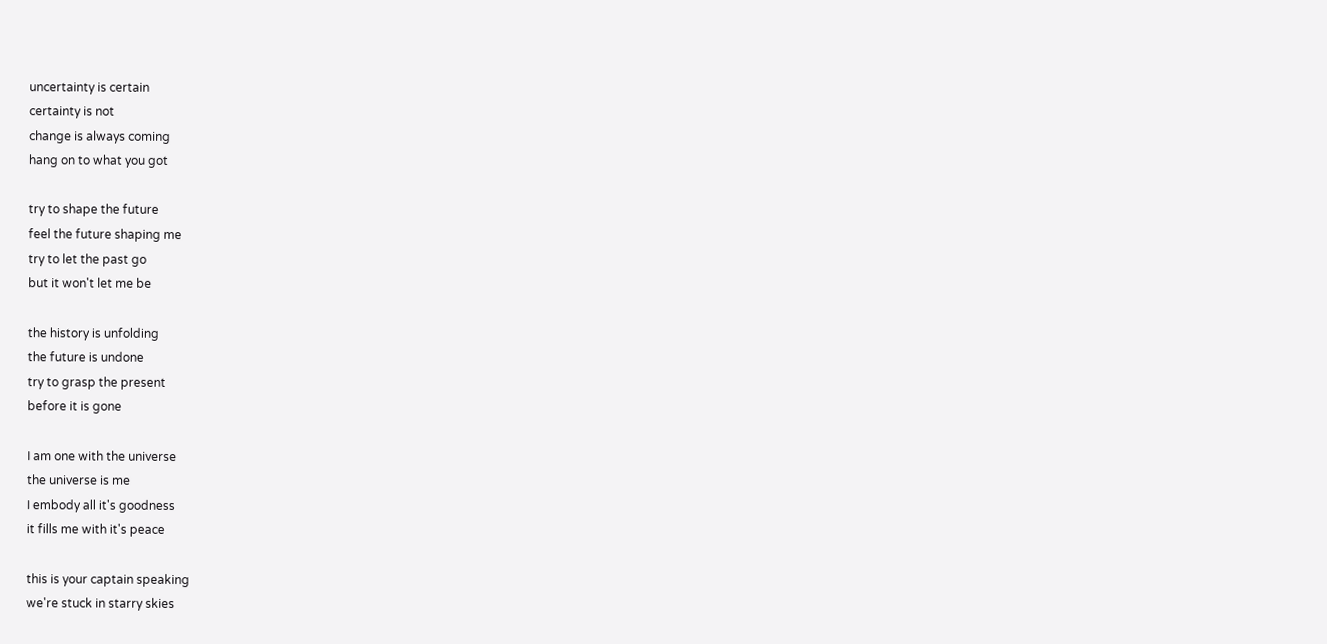uncertainty is certain
certainty is not
change is always coming
hang on to what you got

try to shape the future
feel the future shaping me
try to let the past go
but it won't let me be

the history is unfolding
the future is undone
try to grasp the present
before it is gone

I am one with the universe
the universe is me
I embody all it's goodness
it fills me with it's peace

this is your captain speaking
we're stuck in starry skies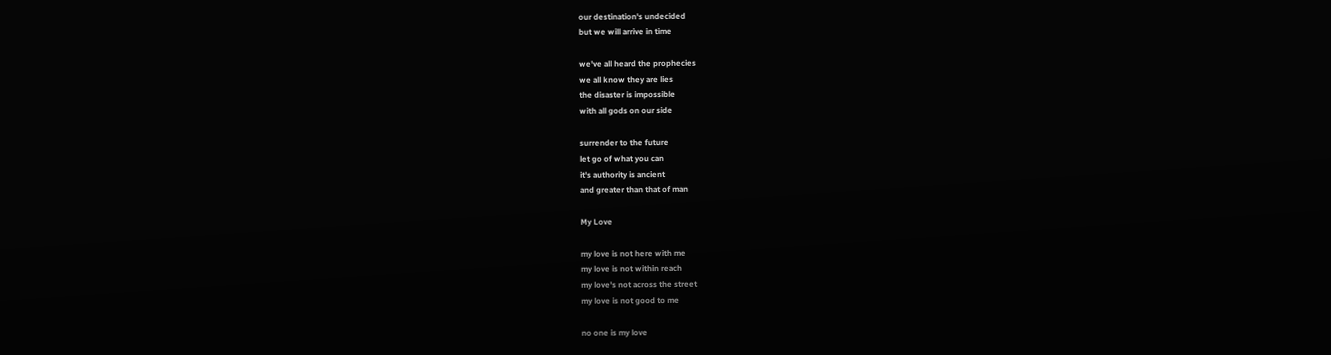our destination's undecided
but we will arrive in time

we've all heard the prophecies
we all know they are lies
the disaster is impossible
with all gods on our side

surrender to the future
let go of what you can
it's authority is ancient
and greater than that of man

My Love

my love is not here with me
my love is not within reach
my love's not across the street
my love is not good to me

no one is my love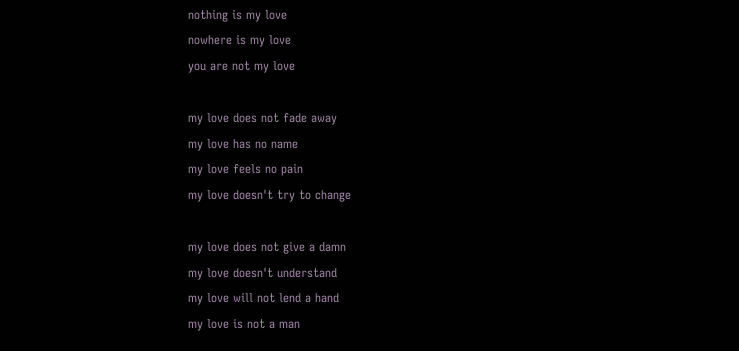nothing is my love
nowhere is my love
you are not my love

my love does not fade away
my love has no name
my love feels no pain
my love doesn't try to change

my love does not give a damn
my love doesn't understand
my love will not lend a hand
my love is not a man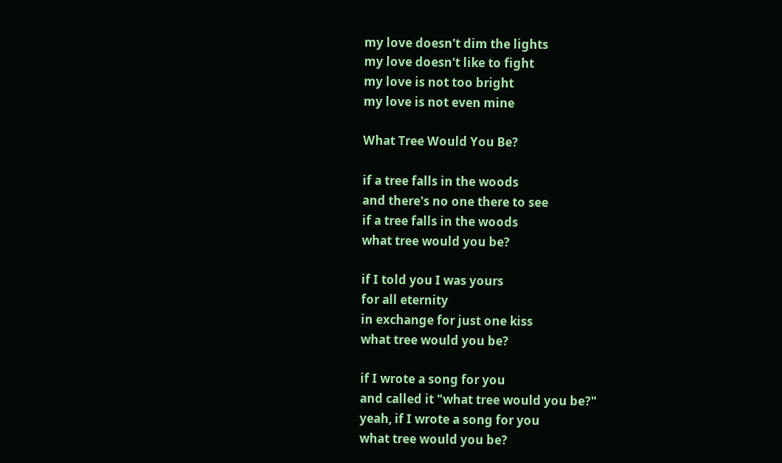my love doesn't dim the lights
my love doesn't like to fight
my love is not too bright
my love is not even mine

What Tree Would You Be?

if a tree falls in the woods
and there's no one there to see
if a tree falls in the woods
what tree would you be?

if I told you I was yours
for all eternity
in exchange for just one kiss
what tree would you be?

if I wrote a song for you
and called it "what tree would you be?"
yeah, if I wrote a song for you
what tree would you be?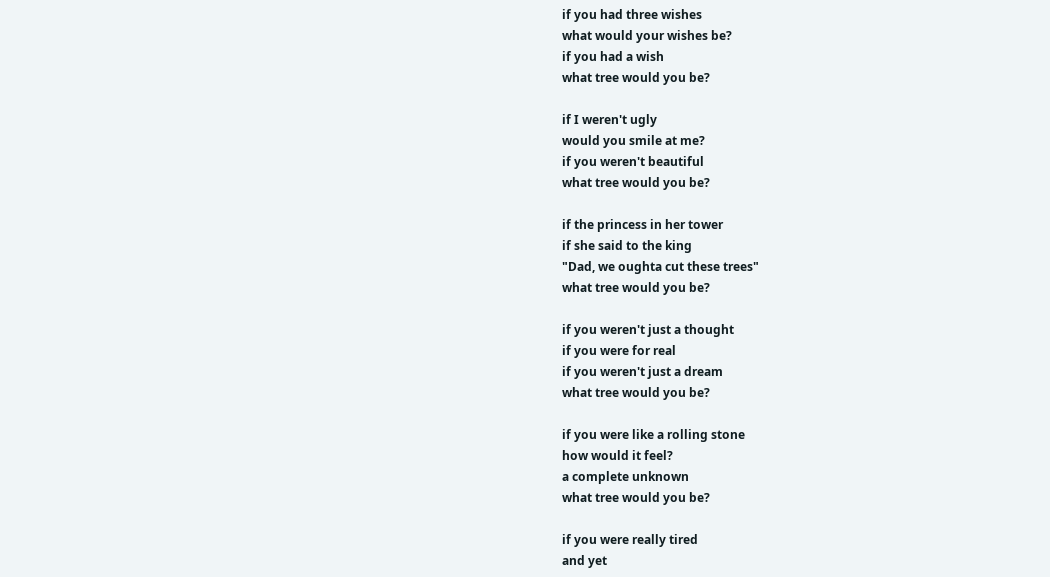if you had three wishes
what would your wishes be?
if you had a wish
what tree would you be?

if I weren't ugly
would you smile at me?
if you weren't beautiful
what tree would you be?

if the princess in her tower
if she said to the king
"Dad, we oughta cut these trees"
what tree would you be?

if you weren't just a thought
if you were for real
if you weren't just a dream
what tree would you be?

if you were like a rolling stone
how would it feel?
a complete unknown
what tree would you be?

if you were really tired
and yet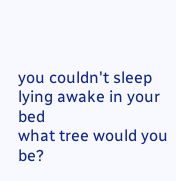you couldn't sleep
lying awake in your bed
what tree would you be?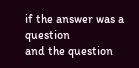if the answer was a question
and the question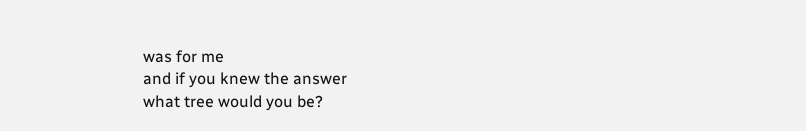was for me
and if you knew the answer
what tree would you be?